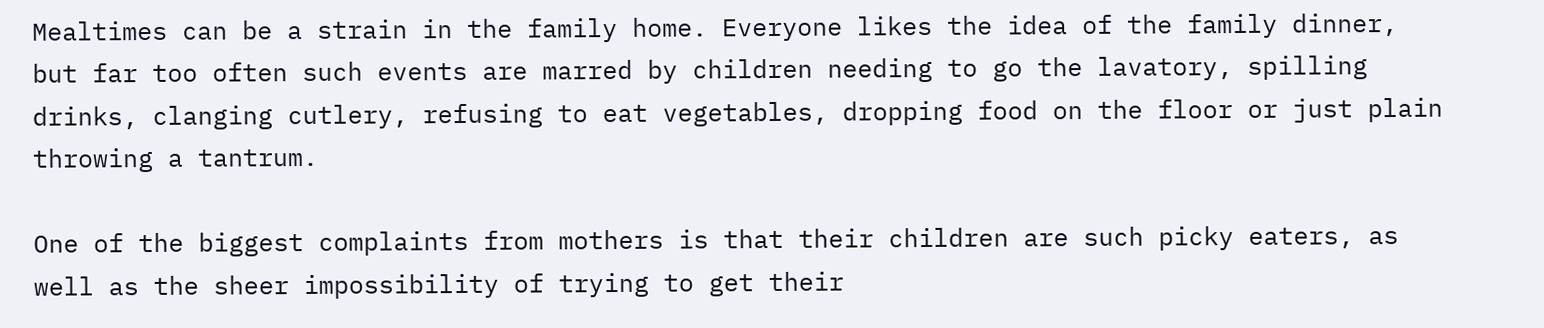Mealtimes can be a strain in the family home. Everyone likes the idea of the family dinner, but far too often such events are marred by children needing to go the lavatory, spilling drinks, clanging cutlery, refusing to eat vegetables, dropping food on the floor or just plain throwing a tantrum.

One of the biggest complaints from mothers is that their children are such picky eaters, as well as the sheer impossibility of trying to get their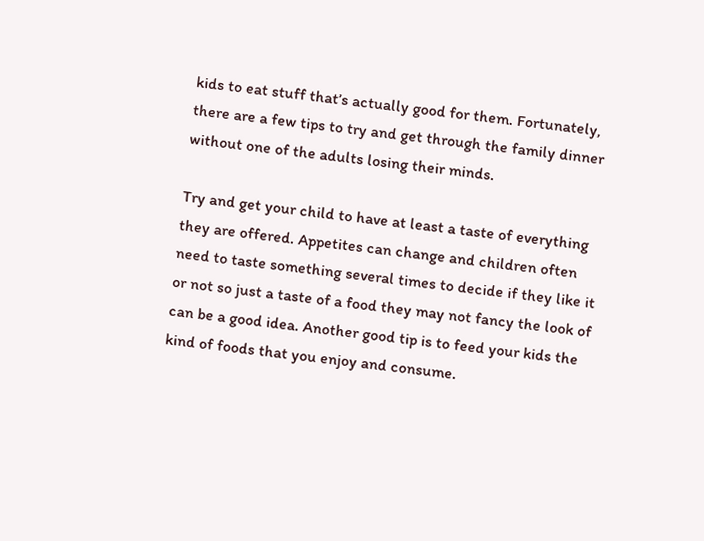kids to eat stuff that’s actually good for them. Fortunately, there are a few tips to try and get through the family dinner without one of the adults losing their minds.

Try and get your child to have at least a taste of everything they are offered. Appetites can change and children often need to taste something several times to decide if they like it or not so just a taste of a food they may not fancy the look of can be a good idea. Another good tip is to feed your kids the kind of foods that you enjoy and consume.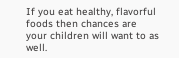If you eat healthy, flavorful foods then chances are your children will want to as well.